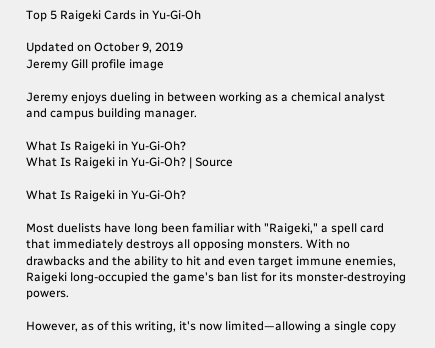Top 5 Raigeki Cards in Yu-Gi-Oh

Updated on October 9, 2019
Jeremy Gill profile image

Jeremy enjoys dueling in between working as a chemical analyst and campus building manager.

What Is Raigeki in Yu-Gi-Oh?
What Is Raigeki in Yu-Gi-Oh? | Source

What Is Raigeki in Yu-Gi-Oh?

Most duelists have long been familiar with "Raigeki," a spell card that immediately destroys all opposing monsters. With no drawbacks and the ability to hit and even target immune enemies, Raigeki long-occupied the game's ban list for its monster-destroying powers.

However, as of this writing, it's now limited—allowing a single copy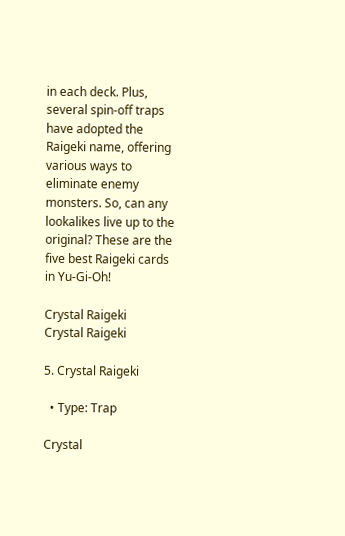in each deck. Plus, several spin-off traps have adopted the Raigeki name, offering various ways to eliminate enemy monsters. So, can any lookalikes live up to the original? These are the five best Raigeki cards in Yu-Gi-Oh!

Crystal Raigeki
Crystal Raigeki

5. Crystal Raigeki

  • Type: Trap

Crystal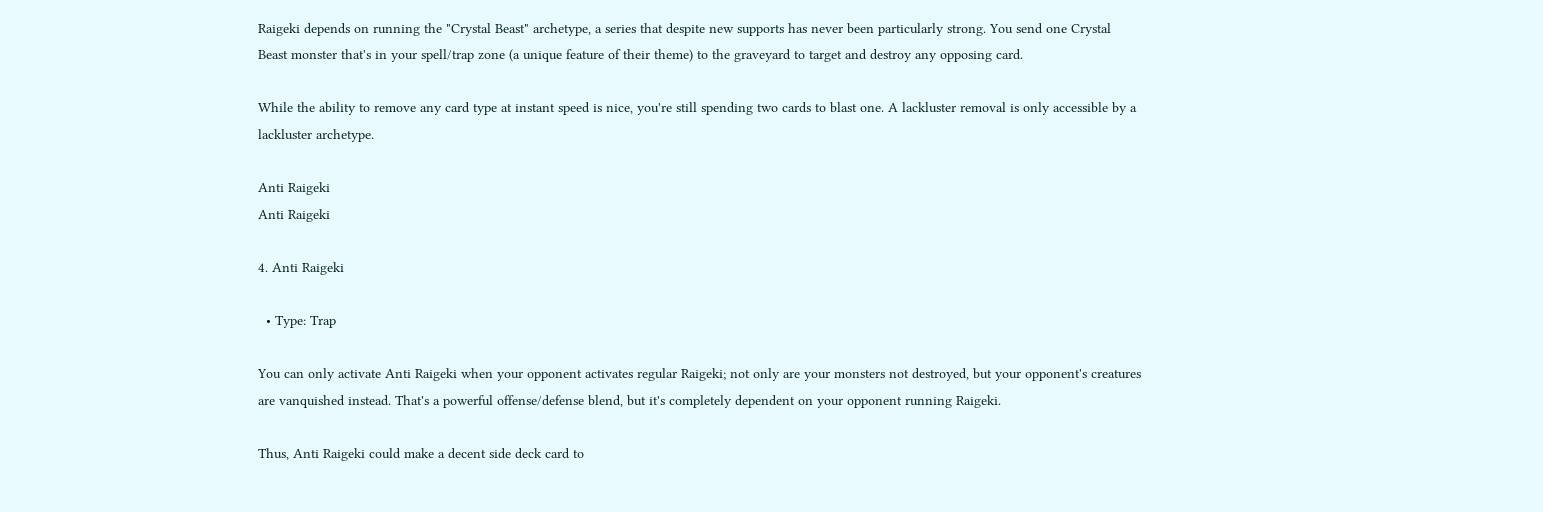Raigeki depends on running the "Crystal Beast" archetype, a series that despite new supports has never been particularly strong. You send one Crystal Beast monster that's in your spell/trap zone (a unique feature of their theme) to the graveyard to target and destroy any opposing card.

While the ability to remove any card type at instant speed is nice, you're still spending two cards to blast one. A lackluster removal is only accessible by a lackluster archetype.

Anti Raigeki
Anti Raigeki

4. Anti Raigeki

  • Type: Trap

You can only activate Anti Raigeki when your opponent activates regular Raigeki; not only are your monsters not destroyed, but your opponent's creatures are vanquished instead. That's a powerful offense/defense blend, but it's completely dependent on your opponent running Raigeki.

Thus, Anti Raigeki could make a decent side deck card to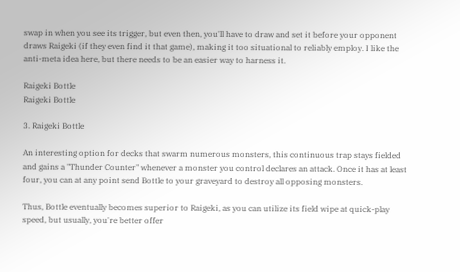swap in when you see its trigger, but even then, you'll have to draw and set it before your opponent draws Raigeki (if they even find it that game), making it too situational to reliably employ. I like the anti-meta idea here, but there needs to be an easier way to harness it.

Raigeki Bottle
Raigeki Bottle

3. Raigeki Bottle

An interesting option for decks that swarm numerous monsters, this continuous trap stays fielded and gains a "Thunder Counter" whenever a monster you control declares an attack. Once it has at least four, you can at any point send Bottle to your graveyard to destroy all opposing monsters.

Thus, Bottle eventually becomes superior to Raigeki, as you can utilize its field wipe at quick-play speed, but usually, you're better offer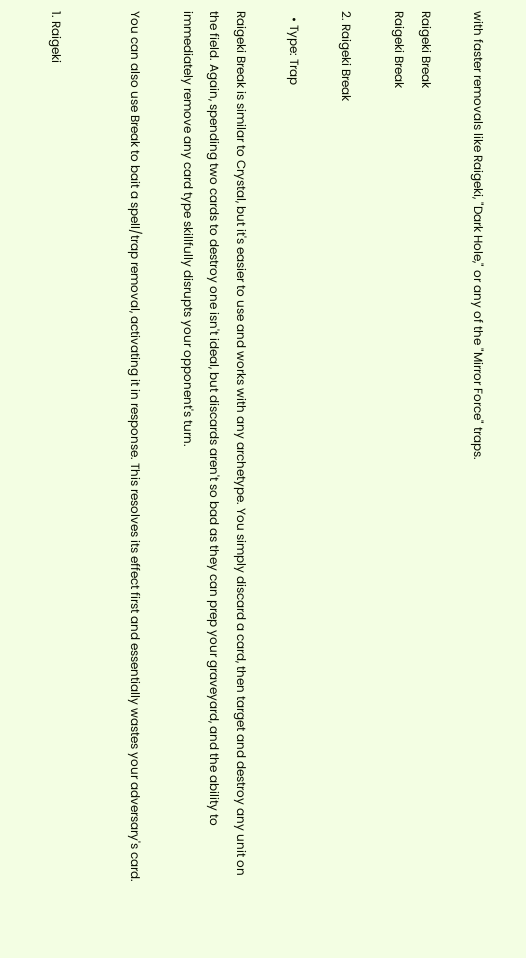with faster removals like Raigeki, "Dark Hole," or any of the "Mirror Force" traps.

Raigeki Break
Raigeki Break

2. Raigeki Break

  • Type: Trap

Raigeki Break is similar to Crystal, but it's easier to use and works with any archetype. You simply discard a card, then target and destroy any unit on the field. Again, spending two cards to destroy one isn't ideal, but discards aren't so bad as they can prep your graveyard, and the ability to immediately remove any card type skillfully disrupts your opponent's turn.

You can also use Break to bait a spell/trap removal, activating it in response. This resolves its effect first and essentially wastes your adversary's card.


1. Raigeki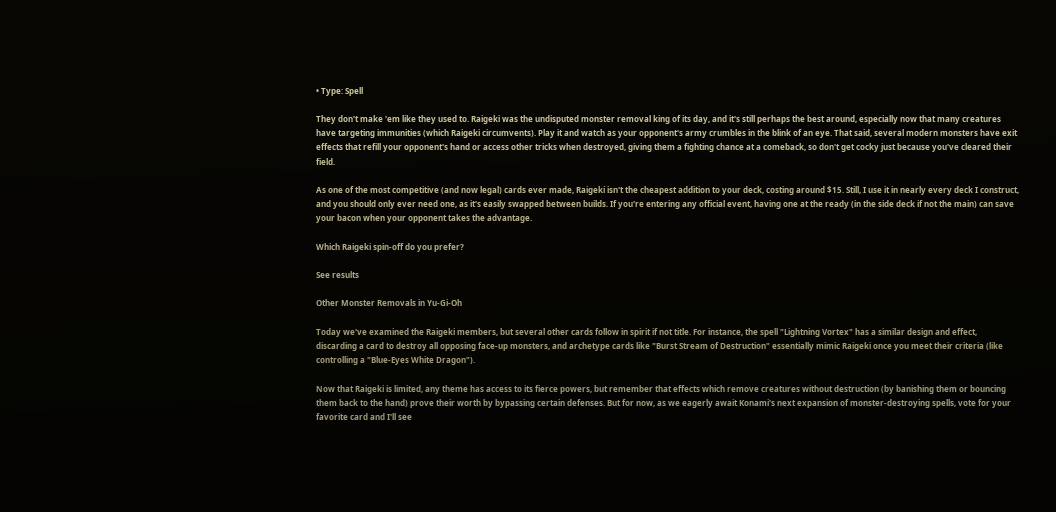• Type: Spell

They don't make 'em like they used to. Raigeki was the undisputed monster removal king of its day, and it's still perhaps the best around, especially now that many creatures have targeting immunities (which Raigeki circumvents). Play it and watch as your opponent's army crumbles in the blink of an eye. That said, several modern monsters have exit effects that refill your opponent's hand or access other tricks when destroyed, giving them a fighting chance at a comeback, so don't get cocky just because you've cleared their field.

As one of the most competitive (and now legal) cards ever made, Raigeki isn't the cheapest addition to your deck, costing around $15. Still, I use it in nearly every deck I construct, and you should only ever need one, as it's easily swapped between builds. If you're entering any official event, having one at the ready (in the side deck if not the main) can save your bacon when your opponent takes the advantage.

Which Raigeki spin-off do you prefer?

See results

Other Monster Removals in Yu-Gi-Oh

Today we've examined the Raigeki members, but several other cards follow in spirit if not title. For instance, the spell "Lightning Vortex" has a similar design and effect, discarding a card to destroy all opposing face-up monsters, and archetype cards like "Burst Stream of Destruction" essentially mimic Raigeki once you meet their criteria (like controlling a "Blue-Eyes White Dragon").

Now that Raigeki is limited, any theme has access to its fierce powers, but remember that effects which remove creatures without destruction (by banishing them or bouncing them back to the hand) prove their worth by bypassing certain defenses. But for now, as we eagerly await Konami's next expansion of monster-destroying spells, vote for your favorite card and I'll see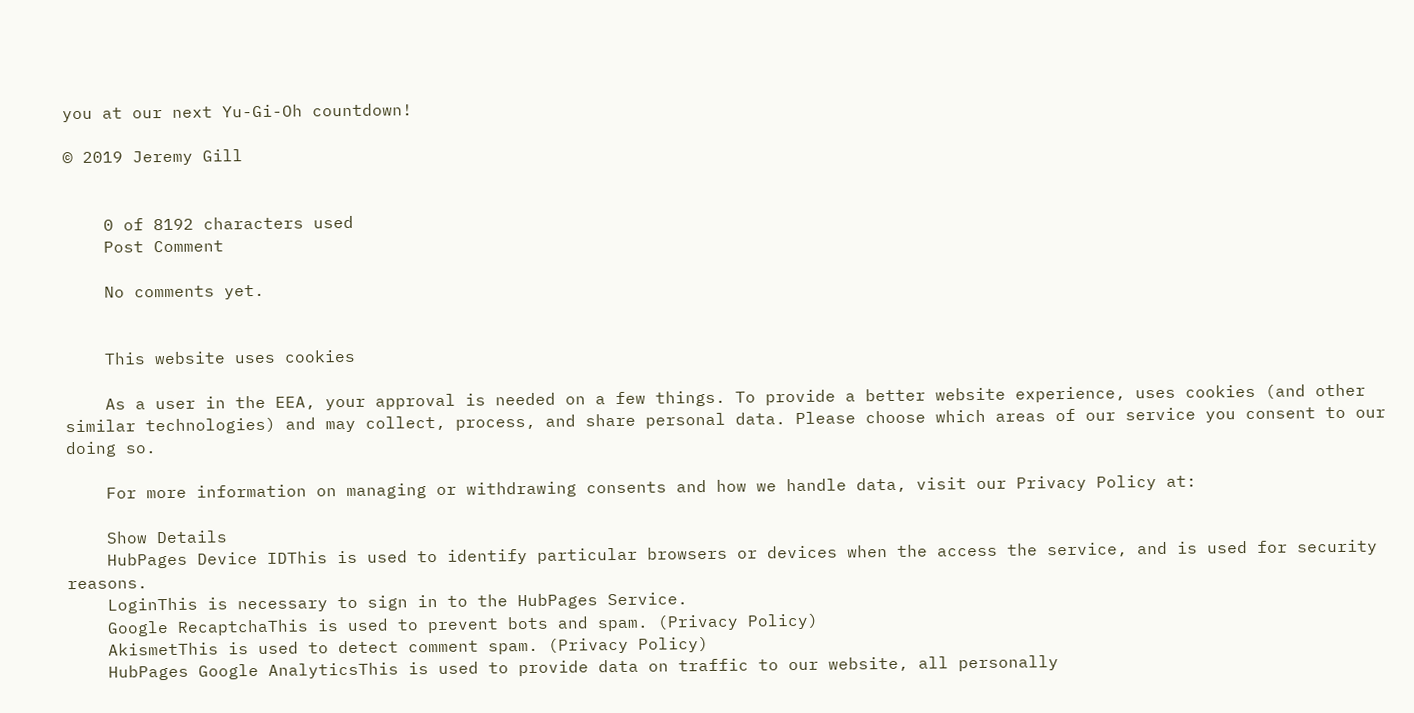you at our next Yu-Gi-Oh countdown!

© 2019 Jeremy Gill


    0 of 8192 characters used
    Post Comment

    No comments yet.


    This website uses cookies

    As a user in the EEA, your approval is needed on a few things. To provide a better website experience, uses cookies (and other similar technologies) and may collect, process, and share personal data. Please choose which areas of our service you consent to our doing so.

    For more information on managing or withdrawing consents and how we handle data, visit our Privacy Policy at:

    Show Details
    HubPages Device IDThis is used to identify particular browsers or devices when the access the service, and is used for security reasons.
    LoginThis is necessary to sign in to the HubPages Service.
    Google RecaptchaThis is used to prevent bots and spam. (Privacy Policy)
    AkismetThis is used to detect comment spam. (Privacy Policy)
    HubPages Google AnalyticsThis is used to provide data on traffic to our website, all personally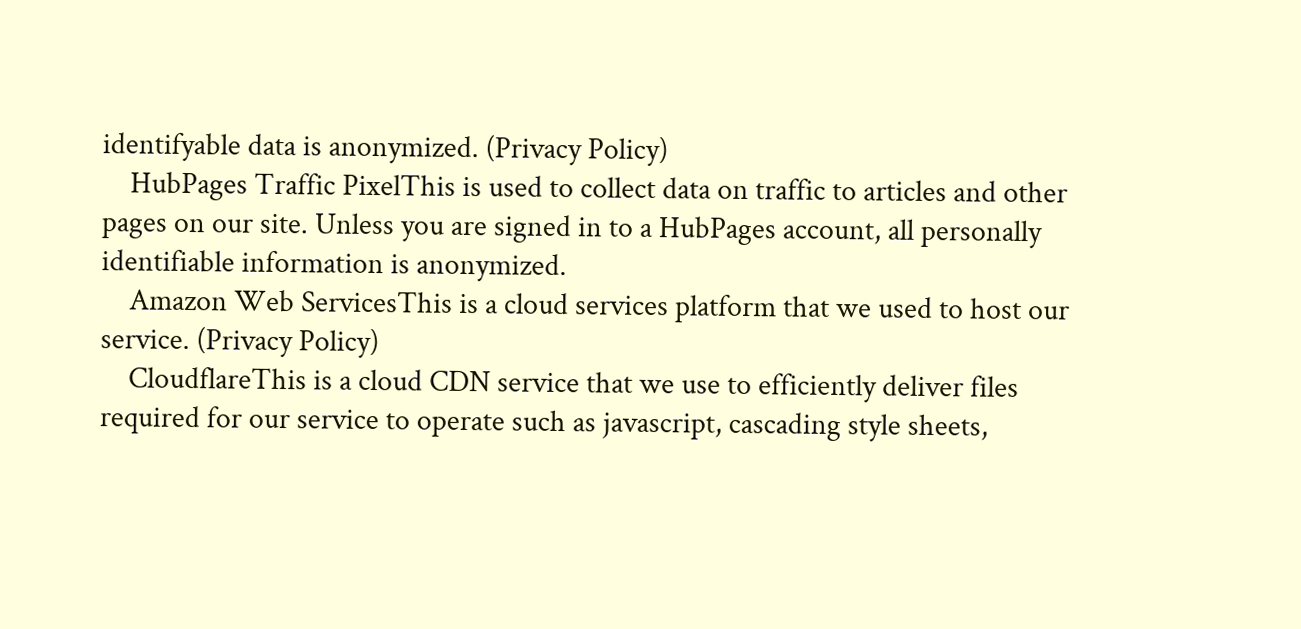identifyable data is anonymized. (Privacy Policy)
    HubPages Traffic PixelThis is used to collect data on traffic to articles and other pages on our site. Unless you are signed in to a HubPages account, all personally identifiable information is anonymized.
    Amazon Web ServicesThis is a cloud services platform that we used to host our service. (Privacy Policy)
    CloudflareThis is a cloud CDN service that we use to efficiently deliver files required for our service to operate such as javascript, cascading style sheets,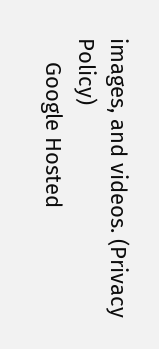images, and videos. (Privacy Policy)
    Google Hosted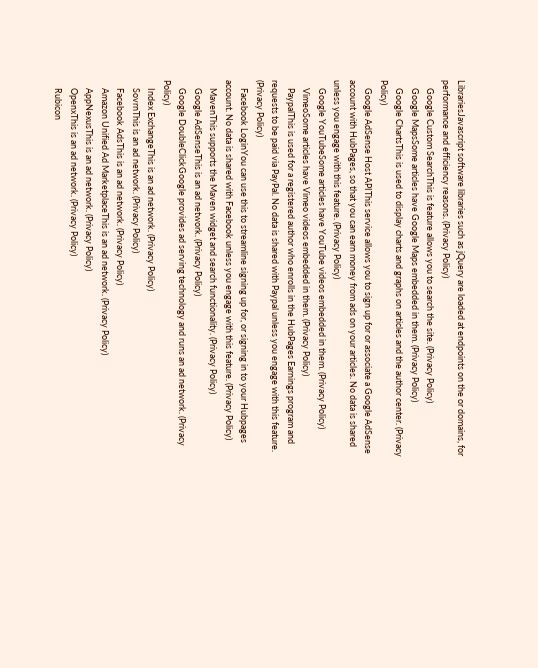LibrariesJavascript software libraries such as jQuery are loaded at endpoints on the or domains, for performance and efficiency reasons. (Privacy Policy)
    Google Custom SearchThis is feature allows you to search the site. (Privacy Policy)
    Google MapsSome articles have Google Maps embedded in them. (Privacy Policy)
    Google ChartsThis is used to display charts and graphs on articles and the author center. (Privacy Policy)
    Google AdSense Host APIThis service allows you to sign up for or associate a Google AdSense account with HubPages, so that you can earn money from ads on your articles. No data is shared unless you engage with this feature. (Privacy Policy)
    Google YouTubeSome articles have YouTube videos embedded in them. (Privacy Policy)
    VimeoSome articles have Vimeo videos embedded in them. (Privacy Policy)
    PaypalThis is used for a registered author who enrolls in the HubPages Earnings program and requests to be paid via PayPal. No data is shared with Paypal unless you engage with this feature. (Privacy Policy)
    Facebook LoginYou can use this to streamline signing up for, or signing in to your Hubpages account. No data is shared with Facebook unless you engage with this feature. (Privacy Policy)
    MavenThis supports the Maven widget and search functionality. (Privacy Policy)
    Google AdSenseThis is an ad network. (Privacy Policy)
    Google DoubleClickGoogle provides ad serving technology and runs an ad network. (Privacy Policy)
    Index ExchangeThis is an ad network. (Privacy Policy)
    SovrnThis is an ad network. (Privacy Policy)
    Facebook AdsThis is an ad network. (Privacy Policy)
    Amazon Unified Ad MarketplaceThis is an ad network. (Privacy Policy)
    AppNexusThis is an ad network. (Privacy Policy)
    OpenxThis is an ad network. (Privacy Policy)
    Rubicon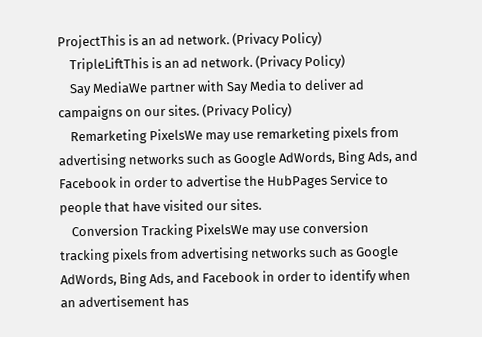ProjectThis is an ad network. (Privacy Policy)
    TripleLiftThis is an ad network. (Privacy Policy)
    Say MediaWe partner with Say Media to deliver ad campaigns on our sites. (Privacy Policy)
    Remarketing PixelsWe may use remarketing pixels from advertising networks such as Google AdWords, Bing Ads, and Facebook in order to advertise the HubPages Service to people that have visited our sites.
    Conversion Tracking PixelsWe may use conversion tracking pixels from advertising networks such as Google AdWords, Bing Ads, and Facebook in order to identify when an advertisement has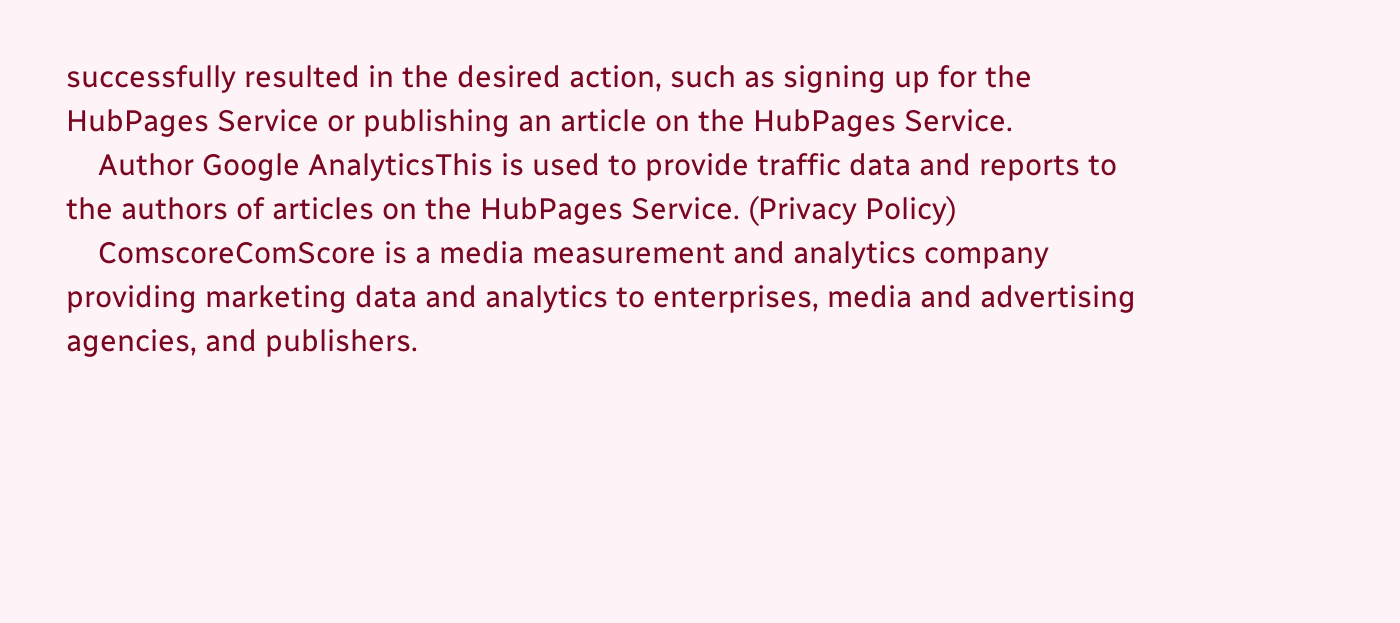successfully resulted in the desired action, such as signing up for the HubPages Service or publishing an article on the HubPages Service.
    Author Google AnalyticsThis is used to provide traffic data and reports to the authors of articles on the HubPages Service. (Privacy Policy)
    ComscoreComScore is a media measurement and analytics company providing marketing data and analytics to enterprises, media and advertising agencies, and publishers.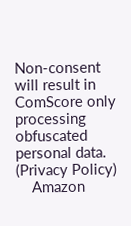Non-consent will result in ComScore only processing obfuscated personal data. (Privacy Policy)
    Amazon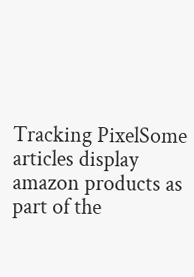Tracking PixelSome articles display amazon products as part of the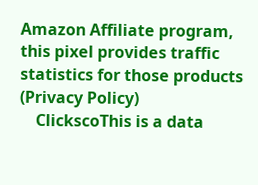Amazon Affiliate program, this pixel provides traffic statistics for those products (Privacy Policy)
    ClickscoThis is a data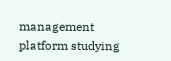management platform studying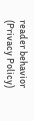reader behavior (Privacy Policy)